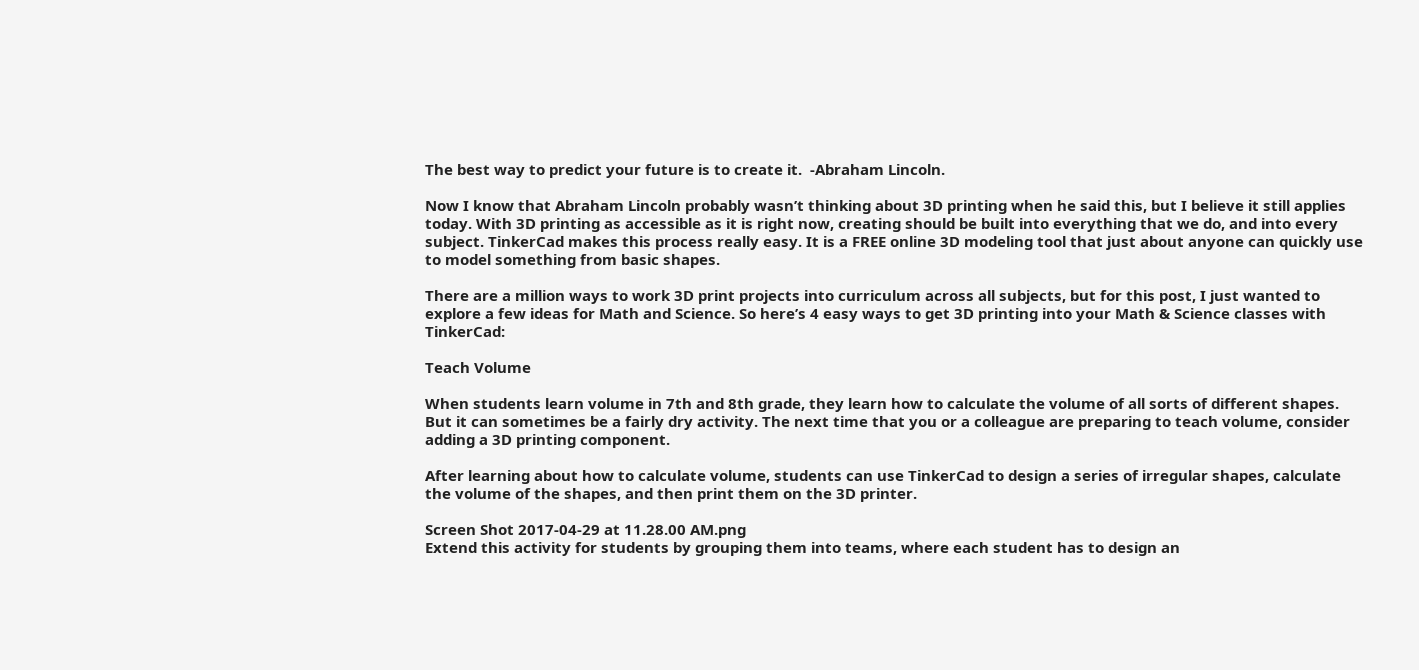The best way to predict your future is to create it.  -Abraham Lincoln.

Now I know that Abraham Lincoln probably wasn’t thinking about 3D printing when he said this, but I believe it still applies today. With 3D printing as accessible as it is right now, creating should be built into everything that we do, and into every subject. TinkerCad makes this process really easy. It is a FREE online 3D modeling tool that just about anyone can quickly use to model something from basic shapes.

There are a million ways to work 3D print projects into curriculum across all subjects, but for this post, I just wanted to explore a few ideas for Math and Science. So here’s 4 easy ways to get 3D printing into your Math & Science classes with TinkerCad:

Teach Volume

When students learn volume in 7th and 8th grade, they learn how to calculate the volume of all sorts of different shapes. But it can sometimes be a fairly dry activity. The next time that you or a colleague are preparing to teach volume, consider adding a 3D printing component.

After learning about how to calculate volume, students can use TinkerCad to design a series of irregular shapes, calculate the volume of the shapes, and then print them on the 3D printer.

Screen Shot 2017-04-29 at 11.28.00 AM.png
Extend this activity for students by grouping them into teams, where each student has to design an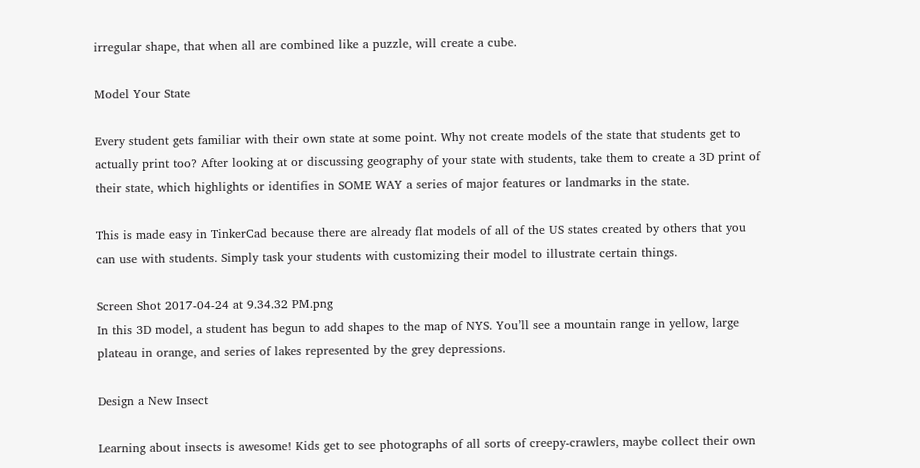irregular shape, that when all are combined like a puzzle, will create a cube.

Model Your State

Every student gets familiar with their own state at some point. Why not create models of the state that students get to actually print too? After looking at or discussing geography of your state with students, take them to create a 3D print of their state, which highlights or identifies in SOME WAY a series of major features or landmarks in the state.

This is made easy in TinkerCad because there are already flat models of all of the US states created by others that you can use with students. Simply task your students with customizing their model to illustrate certain things.

Screen Shot 2017-04-24 at 9.34.32 PM.png
In this 3D model, a student has begun to add shapes to the map of NYS. You’ll see a mountain range in yellow, large plateau in orange, and series of lakes represented by the grey depressions.

Design a New Insect

Learning about insects is awesome! Kids get to see photographs of all sorts of creepy-crawlers, maybe collect their own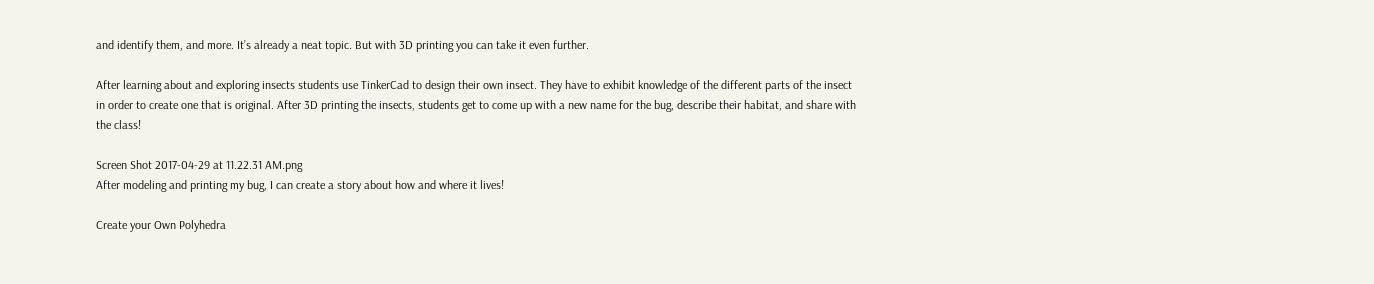and identify them, and more. It’s already a neat topic. But with 3D printing you can take it even further.

After learning about and exploring insects students use TinkerCad to design their own insect. They have to exhibit knowledge of the different parts of the insect in order to create one that is original. After 3D printing the insects, students get to come up with a new name for the bug, describe their habitat, and share with the class!

Screen Shot 2017-04-29 at 11.22.31 AM.png
After modeling and printing my bug, I can create a story about how and where it lives!

Create your Own Polyhedra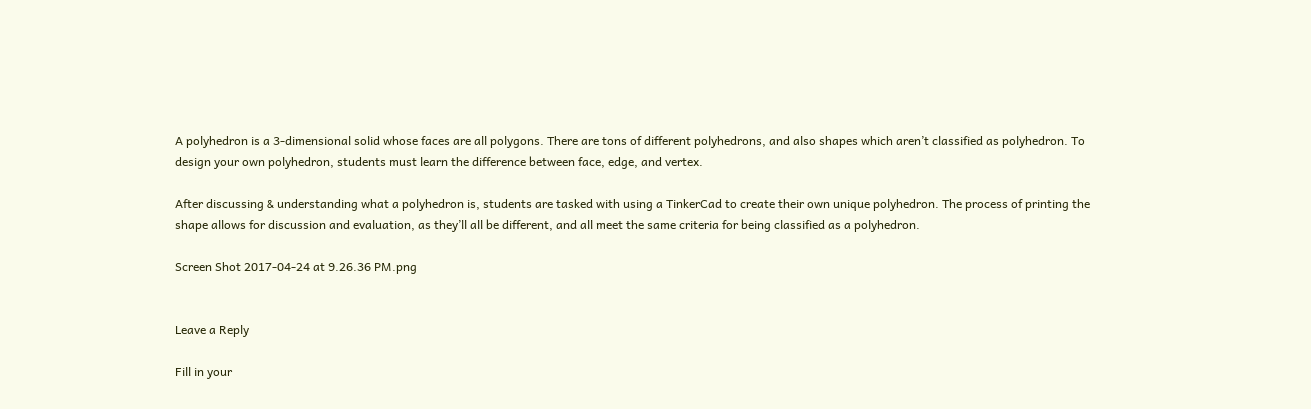A polyhedron is a 3-dimensional solid whose faces are all polygons. There are tons of different polyhedrons, and also shapes which aren’t classified as polyhedron. To design your own polyhedron, students must learn the difference between face, edge, and vertex.

After discussing & understanding what a polyhedron is, students are tasked with using a TinkerCad to create their own unique polyhedron. The process of printing the shape allows for discussion and evaluation, as they’ll all be different, and all meet the same criteria for being classified as a polyhedron.

Screen Shot 2017-04-24 at 9.26.36 PM.png


Leave a Reply

Fill in your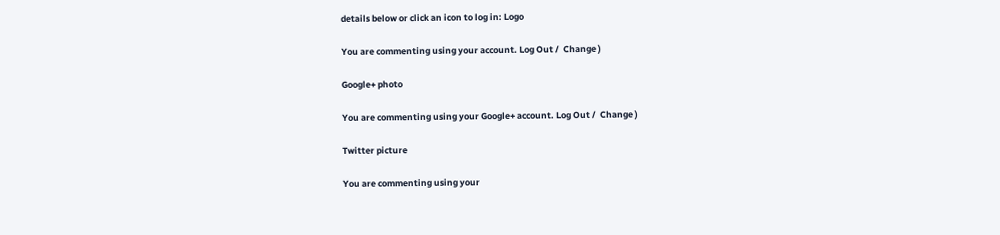details below or click an icon to log in: Logo

You are commenting using your account. Log Out /  Change )

Google+ photo

You are commenting using your Google+ account. Log Out /  Change )

Twitter picture

You are commenting using your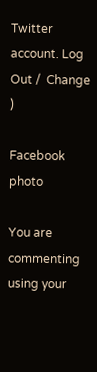Twitter account. Log Out /  Change )

Facebook photo

You are commenting using your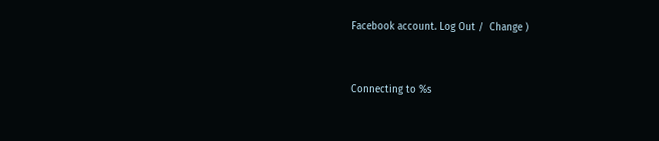Facebook account. Log Out /  Change )


Connecting to %s